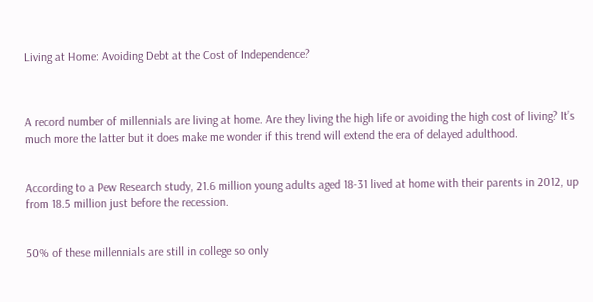Living at Home: Avoiding Debt at the Cost of Independence?



A record number of millennials are living at home. Are they living the high life or avoiding the high cost of living? It’s much more the latter but it does make me wonder if this trend will extend the era of delayed adulthood.


According to a Pew Research study, 21.6 million young adults aged 18-31 lived at home with their parents in 2012, up from 18.5 million just before the recession.


50% of these millennials are still in college so only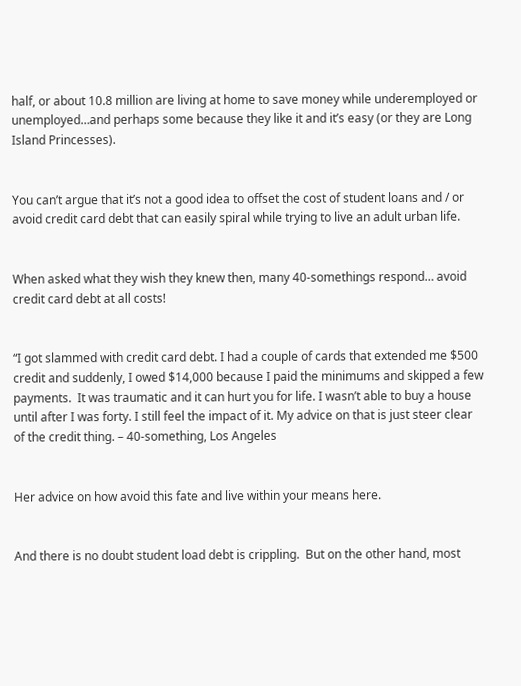half, or about 10.8 million are living at home to save money while underemployed or unemployed…and perhaps some because they like it and it’s easy (or they are Long Island Princesses).


You can’t argue that it’s not a good idea to offset the cost of student loans and / or avoid credit card debt that can easily spiral while trying to live an adult urban life.


When asked what they wish they knew then, many 40-somethings respond… avoid credit card debt at all costs!


“I got slammed with credit card debt. I had a couple of cards that extended me $500 credit and suddenly, I owed $14,000 because I paid the minimums and skipped a few payments.  It was traumatic and it can hurt you for life. I wasn’t able to buy a house until after I was forty. I still feel the impact of it. My advice on that is just steer clear of the credit thing. – 40-something, Los Angeles


Her advice on how avoid this fate and live within your means here.


And there is no doubt student load debt is crippling.  But on the other hand, most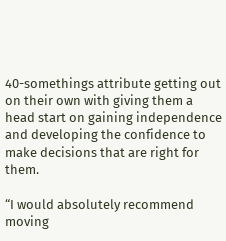40-somethings attribute getting out on their own with giving them a head start on gaining independence and developing the confidence to make decisions that are right for them.

“I would absolutely recommend moving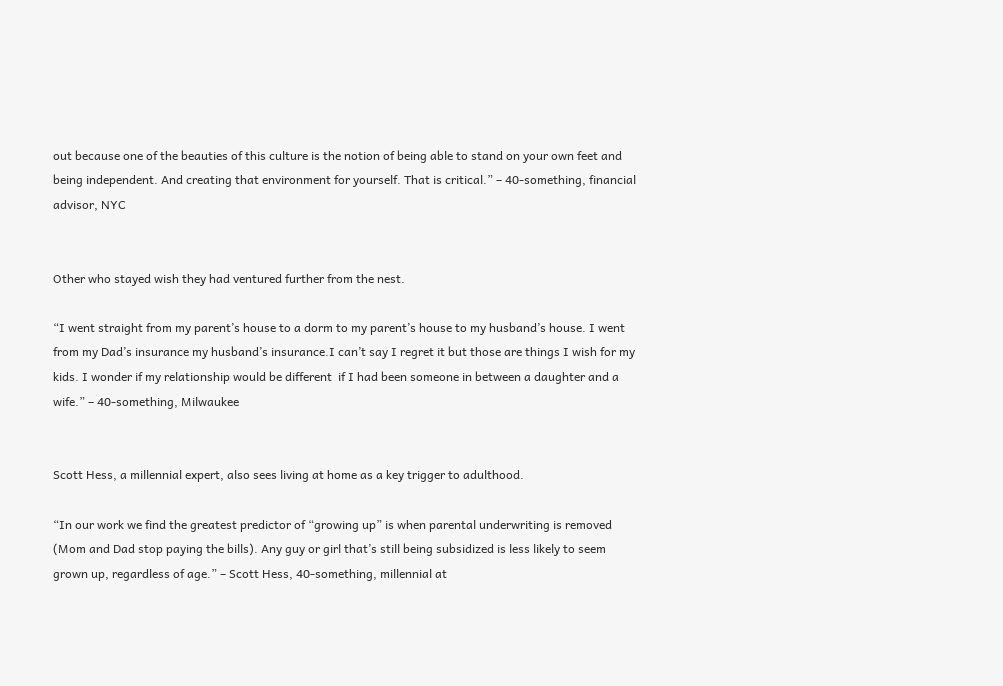out because one of the beauties of this culture is the notion of being able to stand on your own feet and being independent. And creating that environment for yourself. That is critical.” – 40-something, financial advisor, NYC


Other who stayed wish they had ventured further from the nest.

“I went straight from my parent’s house to a dorm to my parent’s house to my husband’s house. I went from my Dad’s insurance my husband’s insurance.I can’t say I regret it but those are things I wish for my kids. I wonder if my relationship would be different  if I had been someone in between a daughter and a wife.” – 40-something, Milwaukee


Scott Hess, a millennial expert, also sees living at home as a key trigger to adulthood.

“In our work we find the greatest predictor of “growing up” is when parental underwriting is removed (Mom and Dad stop paying the bills). Any guy or girl that’s still being subsidized is less likely to seem grown up, regardless of age.” – Scott Hess, 40-something, millennial at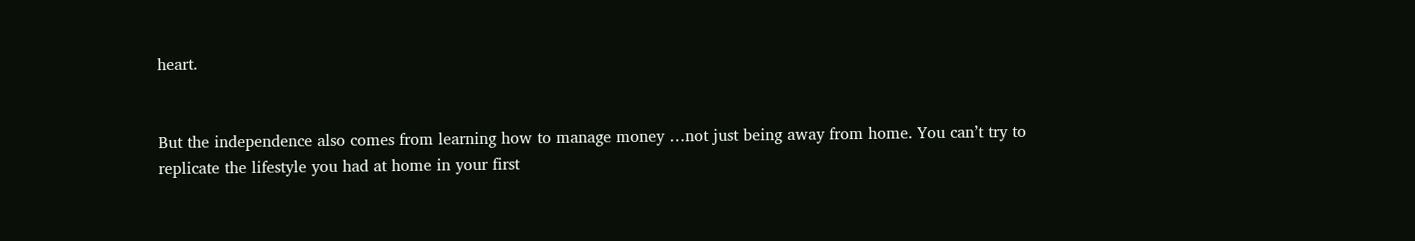heart.


But the independence also comes from learning how to manage money …not just being away from home. You can’t try to replicate the lifestyle you had at home in your first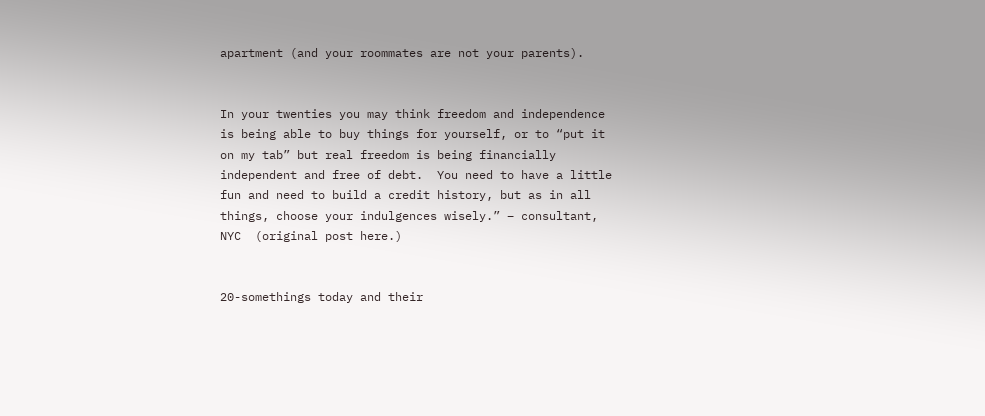apartment (and your roommates are not your parents).


In your twenties you may think freedom and independence is being able to buy things for yourself, or to “put it on my tab” but real freedom is being financially independent and free of debt.  You need to have a little fun and need to build a credit history, but as in all things, choose your indulgences wisely.” – consultant, NYC  (original post here.)


20-somethings today and their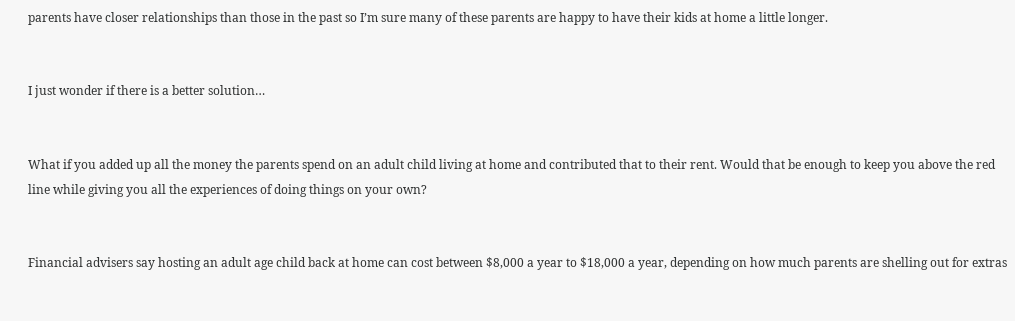parents have closer relationships than those in the past so I’m sure many of these parents are happy to have their kids at home a little longer.


I just wonder if there is a better solution…


What if you added up all the money the parents spend on an adult child living at home and contributed that to their rent. Would that be enough to keep you above the red line while giving you all the experiences of doing things on your own?


Financial advisers say hosting an adult age child back at home can cost between $8,000 a year to $18,000 a year, depending on how much parents are shelling out for extras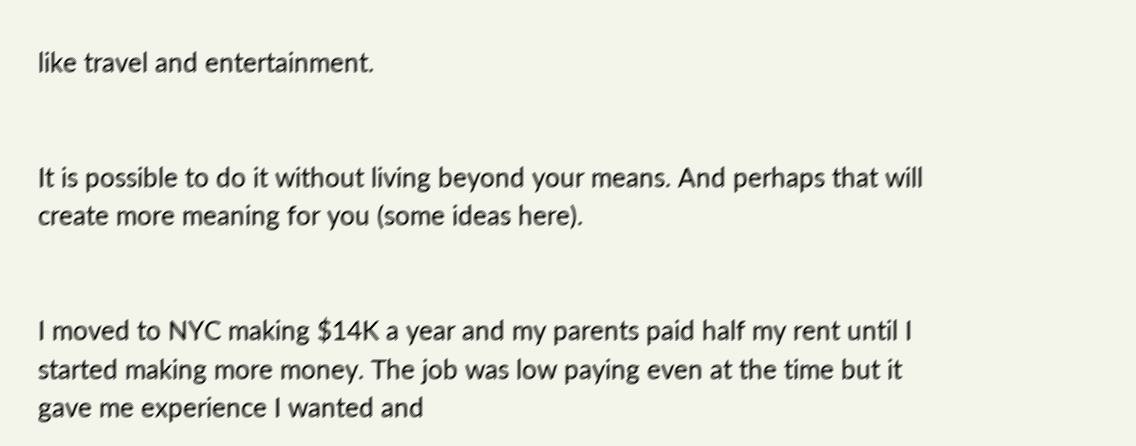like travel and entertainment.


It is possible to do it without living beyond your means. And perhaps that will create more meaning for you (some ideas here).


I moved to NYC making $14K a year and my parents paid half my rent until I started making more money. The job was low paying even at the time but it gave me experience I wanted and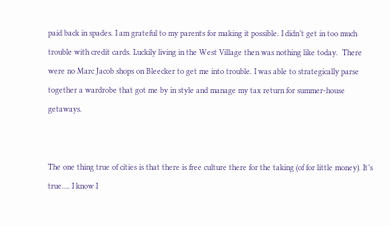paid back in spades. I am grateful to my parents for making it possible. I didn’t get in too much trouble with credit cards. Luckily living in the West Village then was nothing like today.  There were no Marc Jacob shops on Bleecker to get me into trouble. I was able to strategically parse together a wardrobe that got me by in style and manage my tax return for summer-house getaways.


The one thing true of cities is that there is free culture there for the taking (of for little money). It’s true…. I know I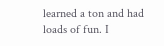learned a ton and had loads of fun. I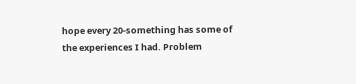hope every 20-something has some of the experiences I had. Problem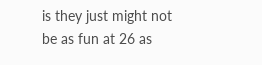is they just might not be as fun at 26 as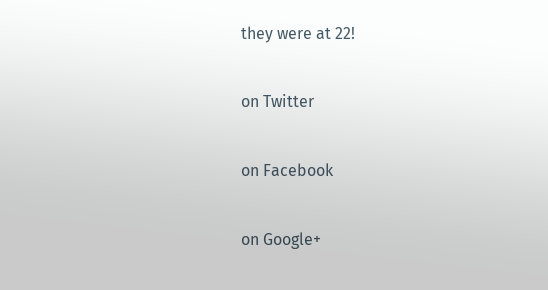they were at 22!

on Twitter

on Facebook

on Google+